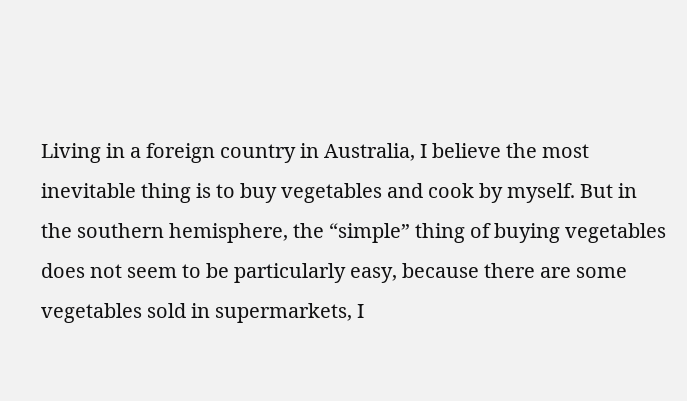Living in a foreign country in Australia, I believe the most inevitable thing is to buy vegetables and cook by myself. But in the southern hemisphere, the “simple” thing of buying vegetables does not seem to be particularly easy, because there are some vegetables sold in supermarkets, I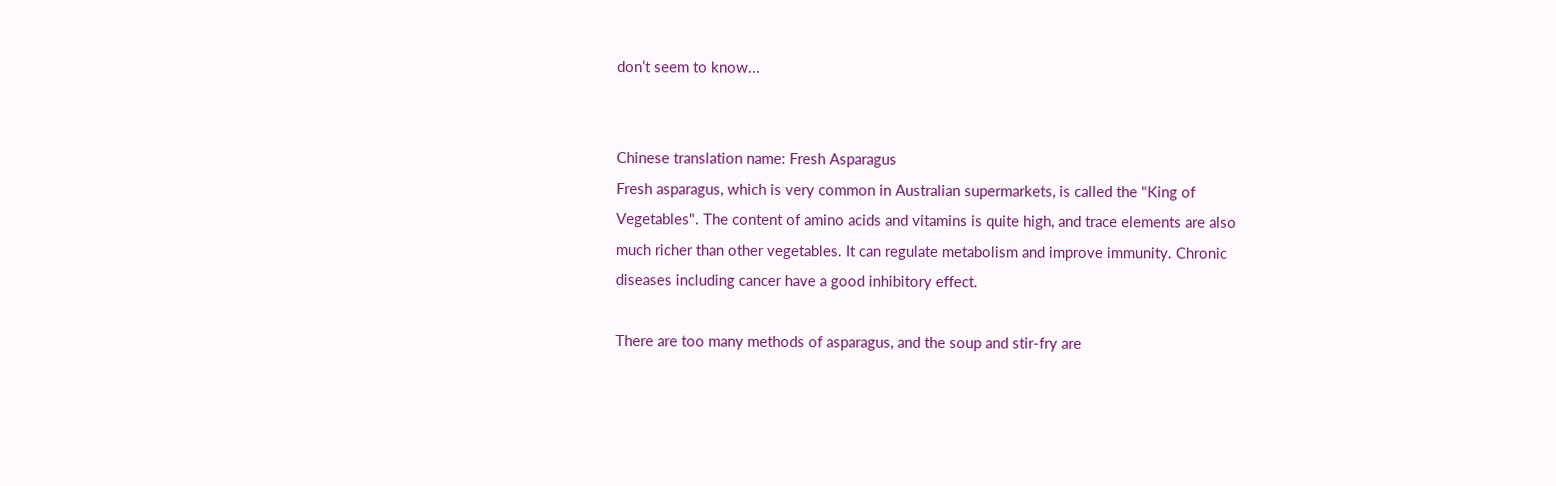don’t seem to know...


Chinese translation name: Fresh Asparagus
Fresh asparagus, which is very common in Australian supermarkets, is called the "King of Vegetables". The content of amino acids and vitamins is quite high, and trace elements are also much richer than other vegetables. It can regulate metabolism and improve immunity. Chronic diseases including cancer have a good inhibitory effect.

There are too many methods of asparagus, and the soup and stir-fry are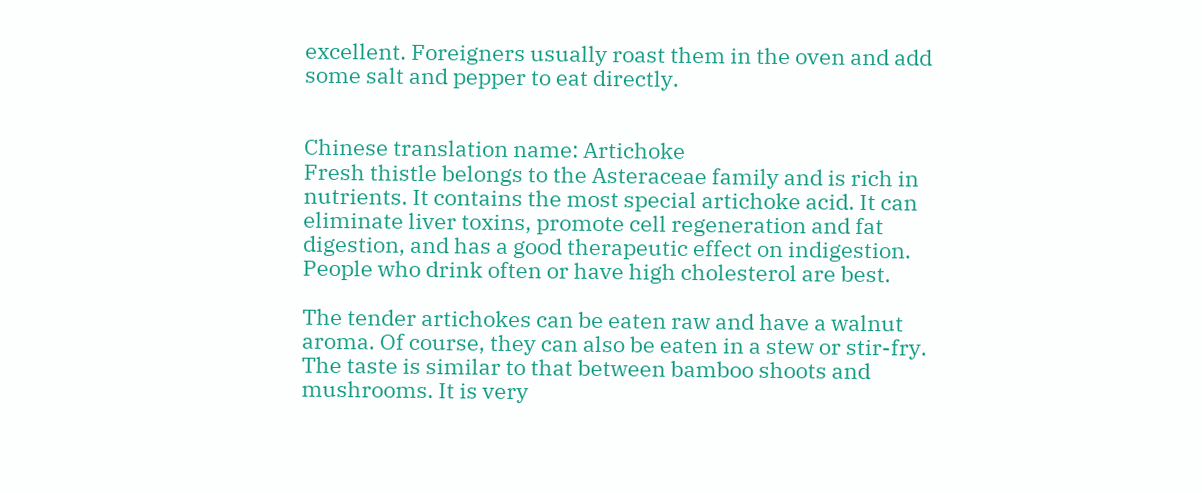excellent. Foreigners usually roast them in the oven and add some salt and pepper to eat directly.


Chinese translation name: Artichoke
Fresh thistle belongs to the Asteraceae family and is rich in nutrients. It contains the most special artichoke acid. It can eliminate liver toxins, promote cell regeneration and fat digestion, and has a good therapeutic effect on indigestion. People who drink often or have high cholesterol are best.

The tender artichokes can be eaten raw and have a walnut aroma. Of course, they can also be eaten in a stew or stir-fry. The taste is similar to that between bamboo shoots and mushrooms. It is very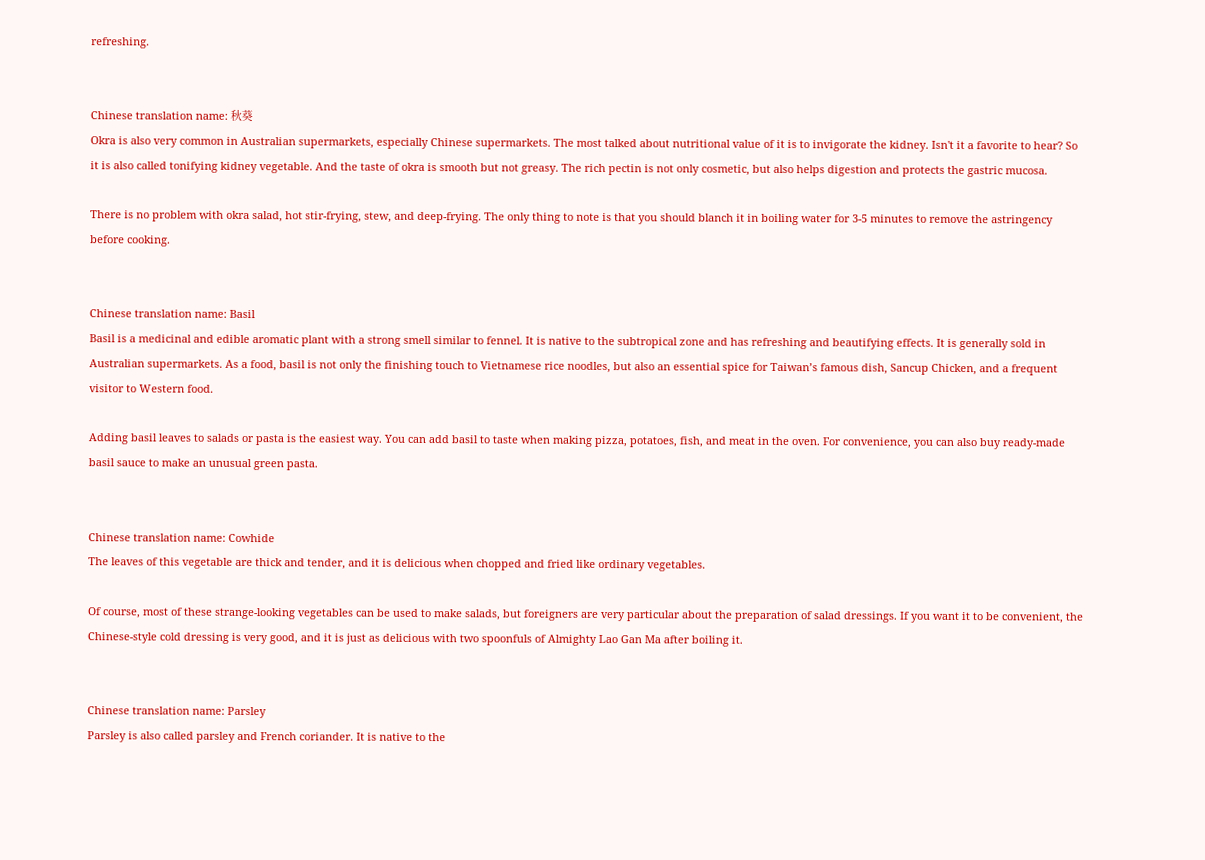refreshing.


Chinese translation name: 秋葵
Okra is also very common in Australian supermarkets, especially Chinese supermarkets. The most talked about nutritional value of it is to invigorate the kidney. Isn't it a favorite to hear? So it is also called tonifying kidney vegetable. And the taste of okra is smooth but not greasy. The rich pectin is not only cosmetic, but also helps digestion and protects the gastric mucosa.

There is no problem with okra salad, hot stir-frying, stew, and deep-frying. The only thing to note is that you should blanch it in boiling water for 3-5 minutes to remove the astringency before cooking.


Chinese translation name: Basil
Basil is a medicinal and edible aromatic plant with a strong smell similar to fennel. It is native to the subtropical zone and has refreshing and beautifying effects. It is generally sold in Australian supermarkets. As a food, basil is not only the finishing touch to Vietnamese rice noodles, but also an essential spice for Taiwan’s famous dish, Sancup Chicken, and a frequent visitor to Western food.

Adding basil leaves to salads or pasta is the easiest way. You can add basil to taste when making pizza, potatoes, fish, and meat in the oven. For convenience, you can also buy ready-made basil sauce to make an unusual green pasta.


Chinese translation name: Cowhide
The leaves of this vegetable are thick and tender, and it is delicious when chopped and fried like ordinary vegetables.

Of course, most of these strange-looking vegetables can be used to make salads, but foreigners are very particular about the preparation of salad dressings. If you want it to be convenient, the Chinese-style cold dressing is very good, and it is just as delicious with two spoonfuls of Almighty Lao Gan Ma after boiling it.


Chinese translation name: Parsley
Parsley is also called parsley and French coriander. It is native to the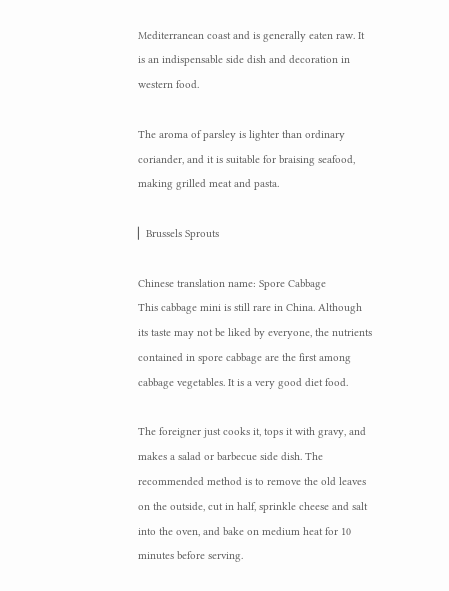Mediterranean coast and is generally eaten raw. It is an indispensable side dish and decoration in western food.

The aroma of parsley is lighter than ordinary coriander, and it is suitable for braising seafood, making grilled meat and pasta.

▏Brussels Sprouts

Chinese translation name: Spore Cabbage
This cabbage mini is still rare in China. Although its taste may not be liked by everyone, the nutrients contained in spore cabbage are the first among cabbage vegetables. It is a very good diet food.

The foreigner just cooks it, tops it with gravy, and makes a salad or barbecue side dish. The recommended method is to remove the old leaves on the outside, cut in half, sprinkle cheese and salt into the oven, and bake on medium heat for 10 minutes before serving.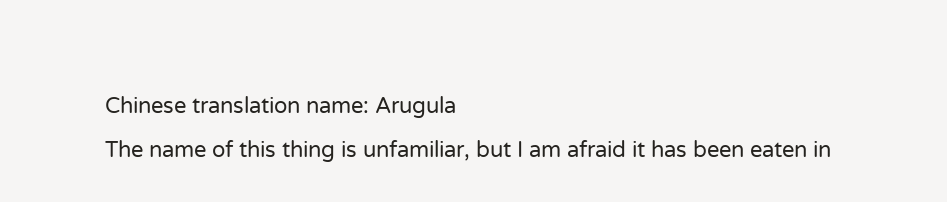Chinese translation name: Arugula
The name of this thing is unfamiliar, but I am afraid it has been eaten in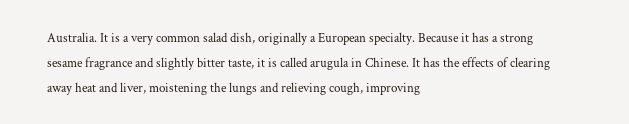Australia. It is a very common salad dish, originally a European specialty. Because it has a strong sesame fragrance and slightly bitter taste, it is called arugula in Chinese. It has the effects of clearing away heat and liver, moistening the lungs and relieving cough, improving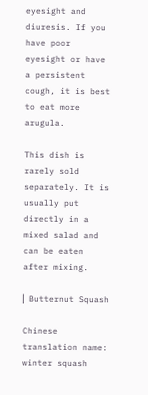eyesight and diuresis. If you have poor eyesight or have a persistent cough, it is best to eat more arugula.

This dish is rarely sold separately. It is usually put directly in a mixed salad and can be eaten after mixing.

▏Butternut Squash

Chinese translation name: winter squash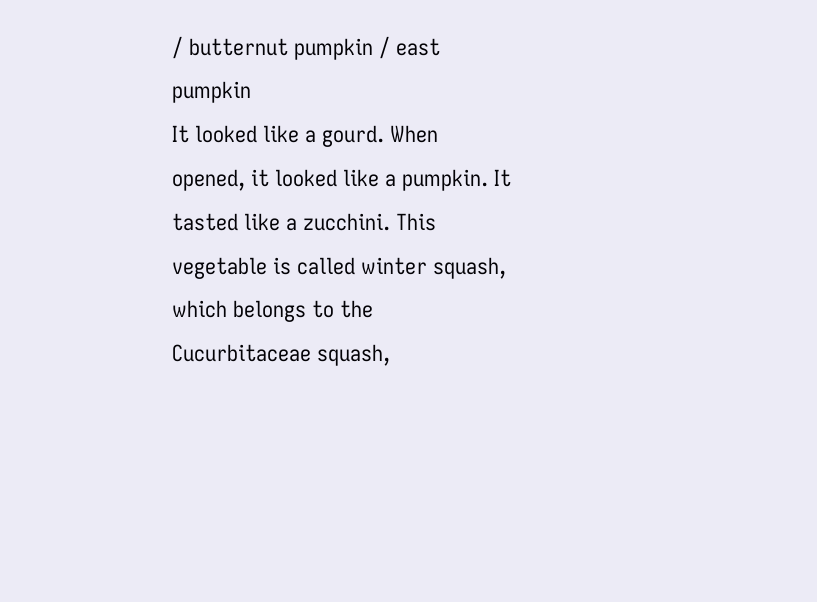/ butternut pumpkin / east pumpkin
It looked like a gourd. When opened, it looked like a pumpkin. It tasted like a zucchini. This vegetable is called winter squash, which belongs to the Cucurbitaceae squash,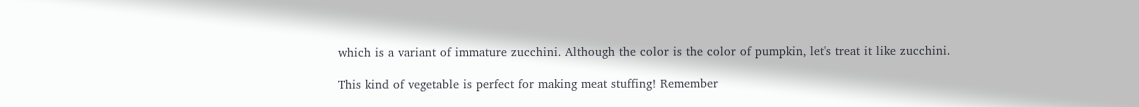which is a variant of immature zucchini. Although the color is the color of pumpkin, let's treat it like zucchini.

This kind of vegetable is perfect for making meat stuffing! Remember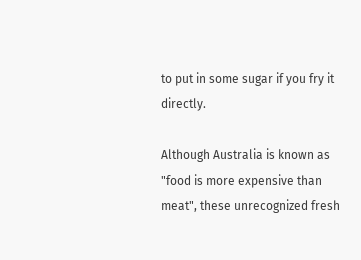to put in some sugar if you fry it directly.

Although Australia is known as "food is more expensive than meat", these unrecognized fresh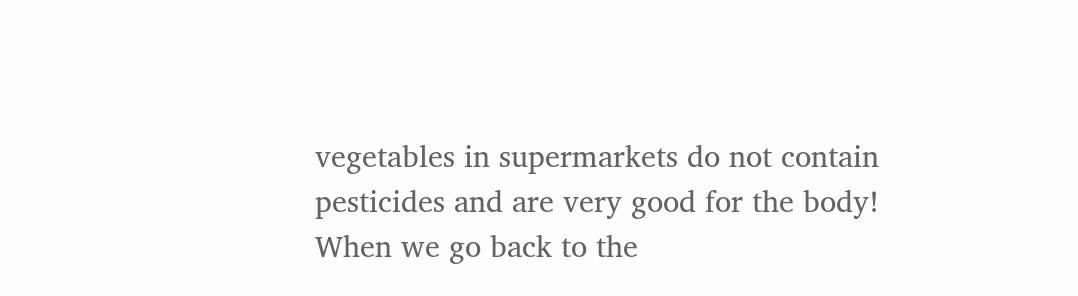vegetables in supermarkets do not contain pesticides and are very good for the body! When we go back to the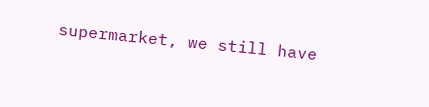supermarket, we still have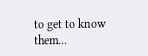to get to know them...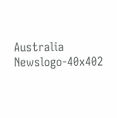Australia Newslogo-40x402